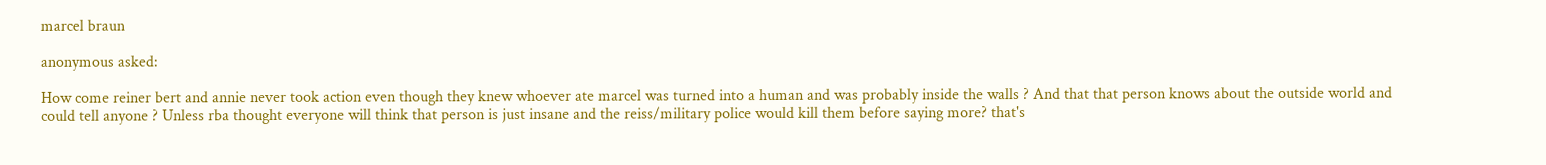marcel braun

anonymous asked:

How come reiner bert and annie never took action even though they knew whoever ate marcel was turned into a human and was probably inside the walls ? And that that person knows about the outside world and could tell anyone ? Unless rba thought everyone will think that person is just insane and the reiss/military police would kill them before saying more? that's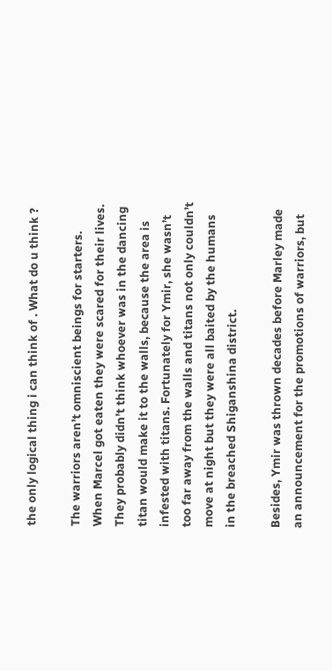the only logical thing i can think of . What do u think ?

The warriors aren’t omniscient beings for starters. When Marcel got eaten they were scared for their lives. They probably didn’t think whoever was in the dancing titan would make it to the walls, because the area is infested with titans. Fortunately for Ymir, she wasn’t too far away from the walls and titans not only couldn’t move at night but they were all baited by the humans in the breached Shiganshina district.

Besides, Ymir was thrown decades before Marley made an announcement for the promotions of warriors, but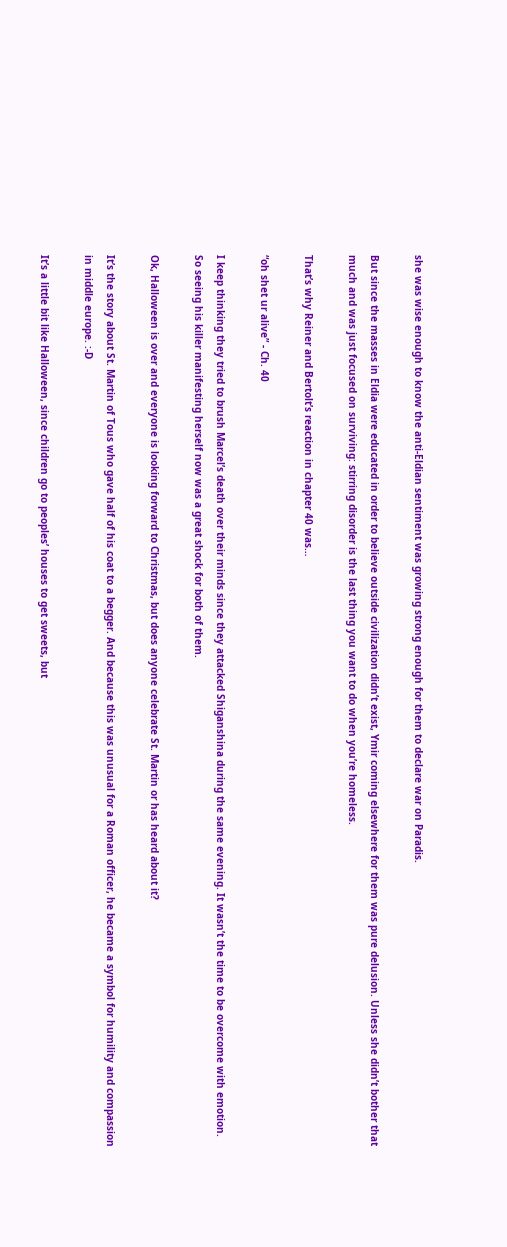she was wise enough to know the anti-Eldian sentiment was growing strong enough for them to declare war on Paradis.

But since the masses in Eldia were educated in order to believe outside civilization didn’t exist, Ymir coming elsewhere for them was pure delusion. Unless she didn’t bother that much and was just focused on surviving: stirring disorder is the last thing you want to do when you’re homeless.

That’s why Reiner and Bertolt’s reaction in chapter 40 was…

“oh shet ur alive” - Ch. 40

I keep thinking they tried to brush Marcel’s death over their minds since they attacked Shiganshina during the same evening. It wasn’t the time to be overcome with emotion. So seeing his killer manifesting herself now was a great shock for both of them.

Ok, Halloween is over and everyone is looking forward to Christmas, but does anyone celebrate St. Martin or has heard about it?

It’s the story about St. Martin of Tous who gave half of his coat to a begger. And because this was unusual for a Roman officer, he became a symbol for humility and compassion in middle europe. :-D

It’s a little bit like Halloween, since children go to peoples’ houses to get sweets, but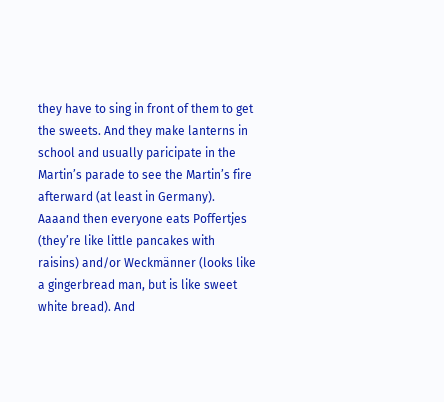they have to sing in front of them to get the sweets. And they make lanterns in school and usually paricipate in the Martin’s parade to see the Martin’s fire afterward (at least in Germany).
Aaaand then everyone eats Poffertjes (they’re like little pancakes with raisins) and/or Weckmänner (looks like a gingerbread man, but is like sweet white bread). And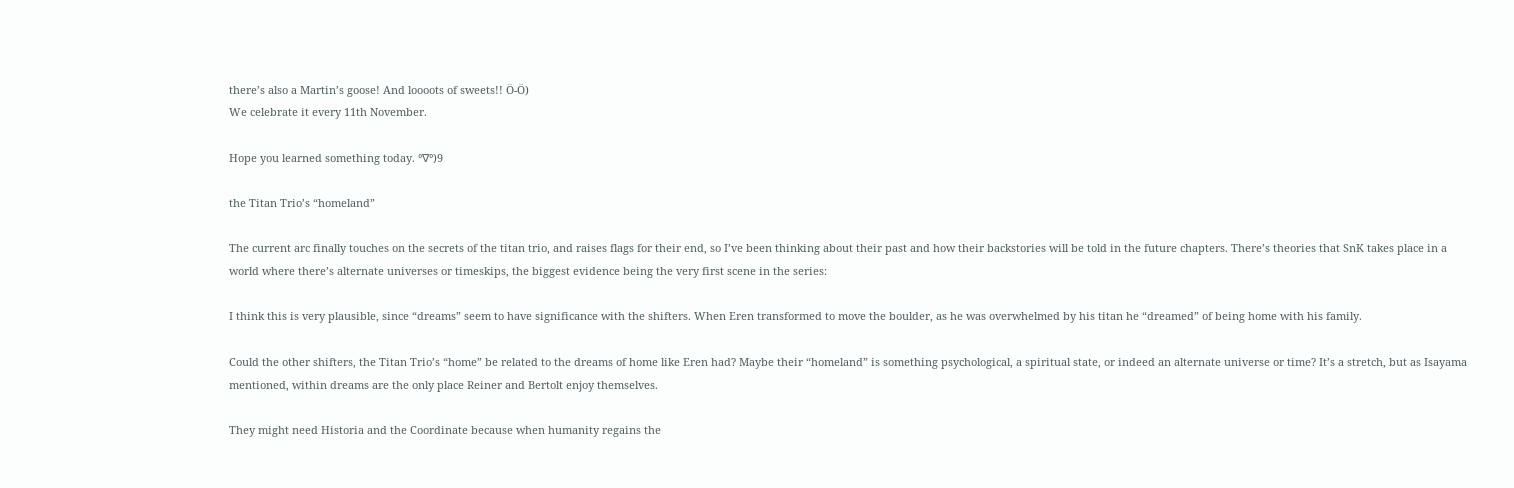there’s also a Martin’s goose! And loooots of sweets!! Ö-Ö)
We celebrate it every 11th November.

Hope you learned something today. °∇°)9

the Titan Trio’s “homeland”

The current arc finally touches on the secrets of the titan trio, and raises flags for their end, so I’ve been thinking about their past and how their backstories will be told in the future chapters. There’s theories that SnK takes place in a world where there’s alternate universes or timeskips, the biggest evidence being the very first scene in the series:

I think this is very plausible, since “dreams” seem to have significance with the shifters. When Eren transformed to move the boulder, as he was overwhelmed by his titan he “dreamed” of being home with his family.

Could the other shifters, the Titan Trio’s “home” be related to the dreams of home like Eren had? Maybe their “homeland” is something psychological, a spiritual state, or indeed an alternate universe or time? It’s a stretch, but as Isayama mentioned, within dreams are the only place Reiner and Bertolt enjoy themselves.

They might need Historia and the Coordinate because when humanity regains the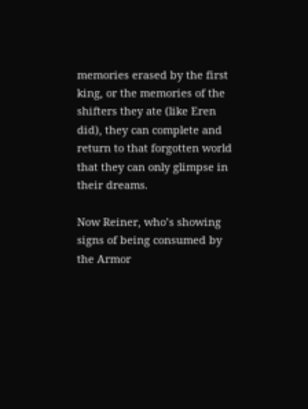memories erased by the first king, or the memories of the shifters they ate (like Eren did), they can complete and return to that forgotten world that they can only glimpse in their dreams.

Now Reiner, who’s showing signs of being consumed by the Armor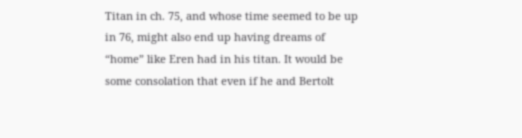Titan in ch. 75, and whose time seemed to be up in 76, might also end up having dreams of “home” like Eren had in his titan. It would be some consolation that even if he and Bertolt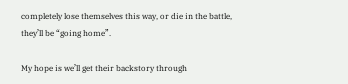completely lose themselves this way, or die in the battle, they’ll be “going home”.

My hope is we’ll get their backstory through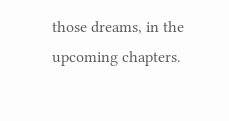those dreams, in the upcoming chapters.